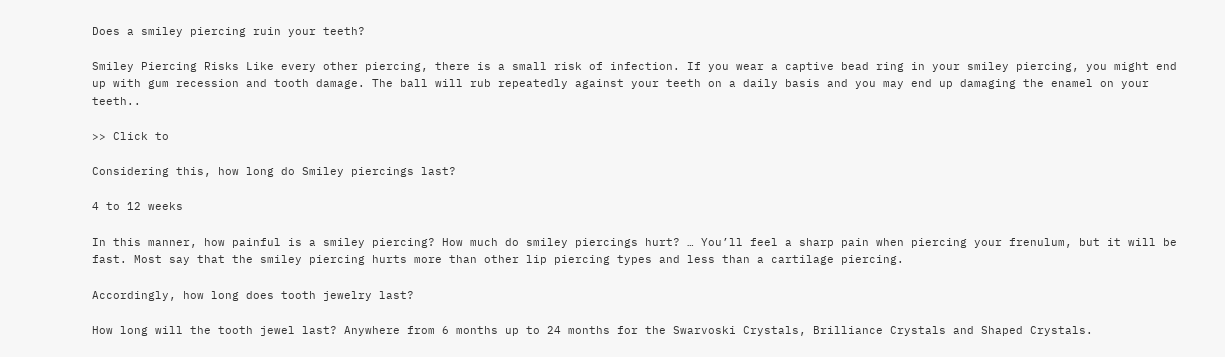Does a smiley piercing ruin your teeth?

Smiley Piercing Risks Like every other piercing, there is a small risk of infection. If you wear a captive bead ring in your smiley piercing, you might end up with gum recession and tooth damage. The ball will rub repeatedly against your teeth on a daily basis and you may end up damaging the enamel on your teeth..

>> Click to

Considering this, how long do Smiley piercings last?

4 to 12 weeks

In this manner, how painful is a smiley piercing? How much do smiley piercings hurt? … You’ll feel a sharp pain when piercing your frenulum, but it will be fast. Most say that the smiley piercing hurts more than other lip piercing types and less than a cartilage piercing.

Accordingly, how long does tooth jewelry last?

How long will the tooth jewel last? Anywhere from 6 months up to 24 months for the Swarvoski Crystals, Brilliance Crystals and Shaped Crystals.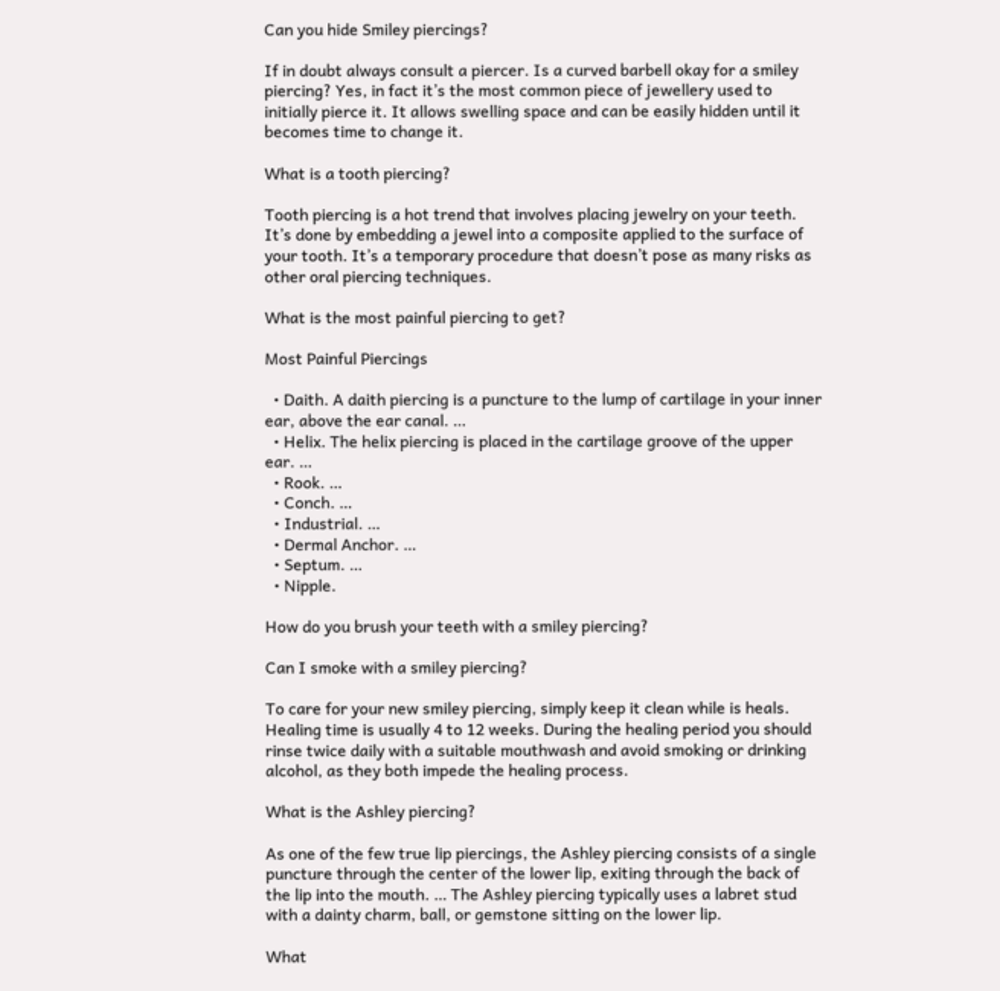Can you hide Smiley piercings?

If in doubt always consult a piercer. Is a curved barbell okay for a smiley piercing? Yes, in fact it’s the most common piece of jewellery used to initially pierce it. It allows swelling space and can be easily hidden until it becomes time to change it.

What is a tooth piercing?

Tooth piercing is a hot trend that involves placing jewelry on your teeth. It’s done by embedding a jewel into a composite applied to the surface of your tooth. It’s a temporary procedure that doesn’t pose as many risks as other oral piercing techniques.

What is the most painful piercing to get?

Most Painful Piercings

  • Daith. A daith piercing is a puncture to the lump of cartilage in your inner ear, above the ear canal. …
  • Helix. The helix piercing is placed in the cartilage groove of the upper ear. …
  • Rook. …
  • Conch. …
  • Industrial. …
  • Dermal Anchor. …
  • Septum. …
  • Nipple.

How do you brush your teeth with a smiley piercing?

Can I smoke with a smiley piercing?

To care for your new smiley piercing, simply keep it clean while is heals. Healing time is usually 4 to 12 weeks. During the healing period you should rinse twice daily with a suitable mouthwash and avoid smoking or drinking alcohol, as they both impede the healing process.

What is the Ashley piercing?

As one of the few true lip piercings, the Ashley piercing consists of a single puncture through the center of the lower lip, exiting through the back of the lip into the mouth. … The Ashley piercing typically uses a labret stud with a dainty charm, ball, or gemstone sitting on the lower lip.

What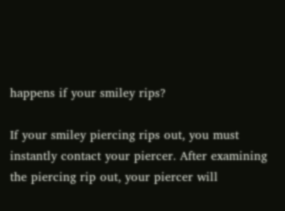happens if your smiley rips?

If your smiley piercing rips out, you must instantly contact your piercer. After examining the piercing rip out, your piercer will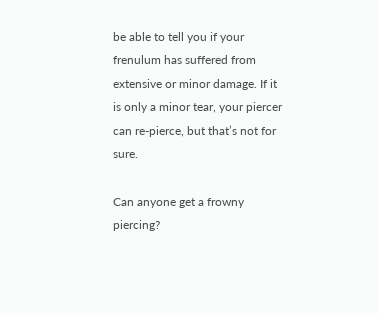be able to tell you if your frenulum has suffered from extensive or minor damage. If it is only a minor tear, your piercer can re-pierce, but that’s not for sure.

Can anyone get a frowny piercing?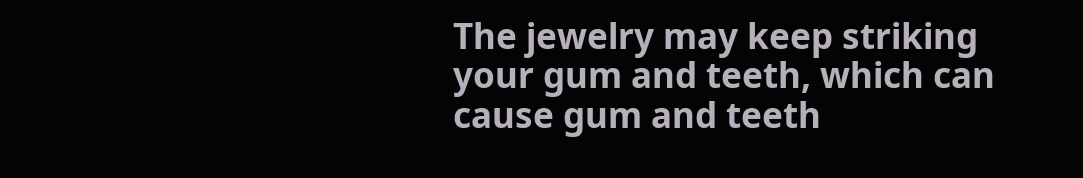The jewelry may keep striking your gum and teeth, which can cause gum and teeth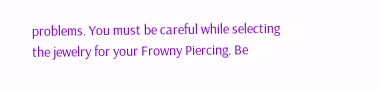problems. You must be careful while selecting the jewelry for your Frowny Piercing. Be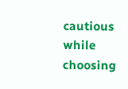cautious while choosing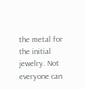the metal for the initial jewelry. Not everyone can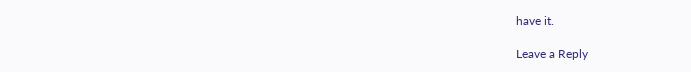have it.

Leave a Reply